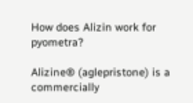How does Alizin work for pyometra?

Alizine® (aglepristone) is a commercially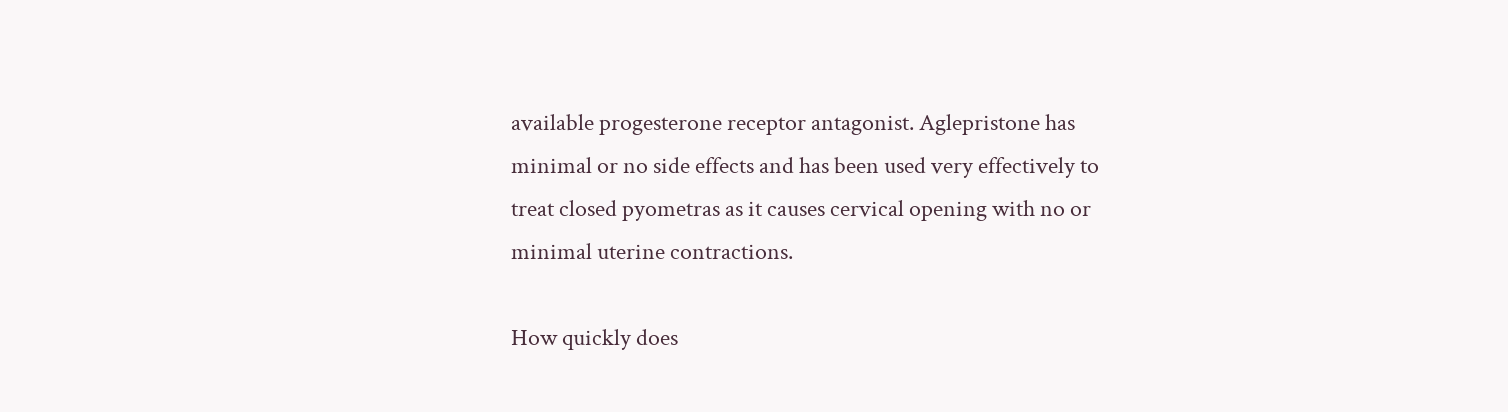available progesterone receptor antagonist. Aglepristone has minimal or no side effects and has been used very effectively to treat closed pyometras as it causes cervical opening with no or minimal uterine contractions.

How quickly does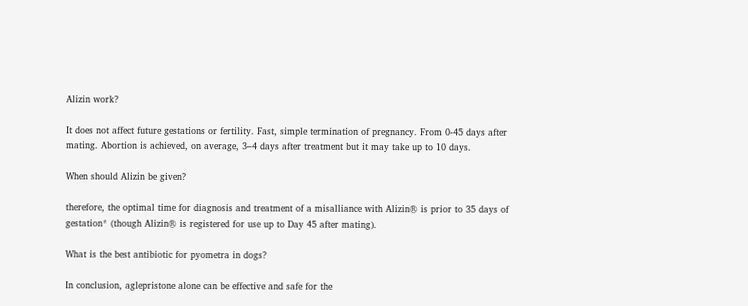Alizin work?

It does not affect future gestations or fertility. Fast, simple termination of pregnancy. From 0-45 days after mating. Abortion is achieved, on average, 3–4 days after treatment but it may take up to 10 days.

When should Alizin be given?

therefore, the optimal time for diagnosis and treatment of a misalliance with Alizin® is prior to 35 days of gestation* (though Alizin® is registered for use up to Day 45 after mating).

What is the best antibiotic for pyometra in dogs?

In conclusion, aglepristone alone can be effective and safe for the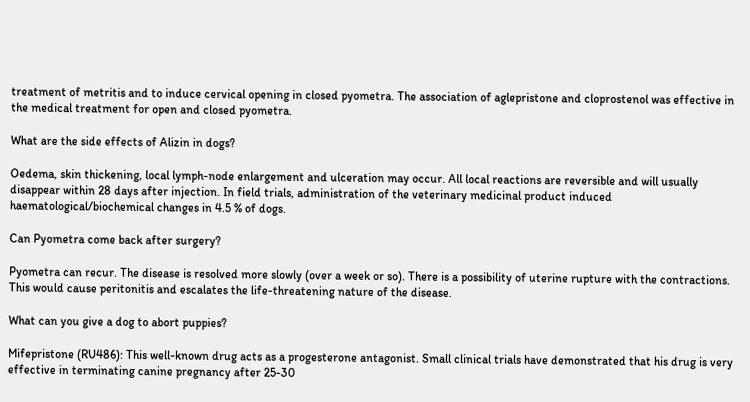treatment of metritis and to induce cervical opening in closed pyometra. The association of aglepristone and cloprostenol was effective in the medical treatment for open and closed pyometra.

What are the side effects of Alizin in dogs?

Oedema, skin thickening, local lymph-node enlargement and ulceration may occur. All local reactions are reversible and will usually disappear within 28 days after injection. In field trials, administration of the veterinary medicinal product induced haematological/biochemical changes in 4.5 % of dogs.

Can Pyometra come back after surgery?

Pyometra can recur. The disease is resolved more slowly (over a week or so). There is a possibility of uterine rupture with the contractions. This would cause peritonitis and escalates the life-threatening nature of the disease.

What can you give a dog to abort puppies?

Mifepristone (RU486): This well-known drug acts as a progesterone antagonist. Small clinical trials have demonstrated that his drug is very effective in terminating canine pregnancy after 25-30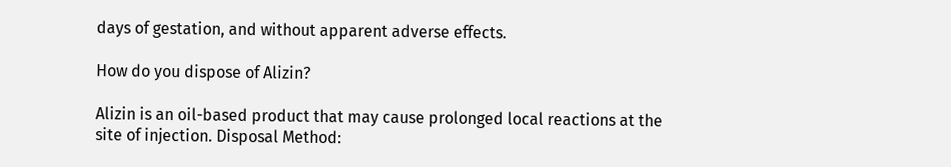days of gestation, and without apparent adverse effects.

How do you dispose of Alizin?

Alizin is an oil-based product that may cause prolonged local reactions at the site of injection. Disposal Method: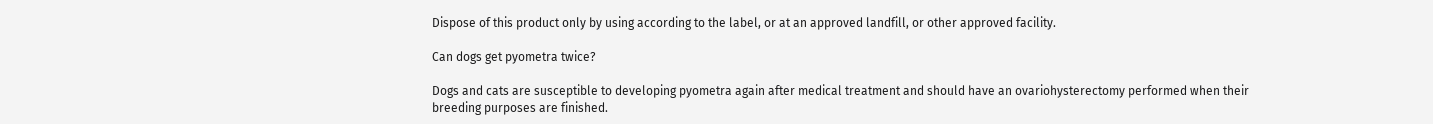Dispose of this product only by using according to the label, or at an approved landfill, or other approved facility.

Can dogs get pyometra twice?

Dogs and cats are susceptible to developing pyometra again after medical treatment and should have an ovariohysterectomy performed when their breeding purposes are finished.